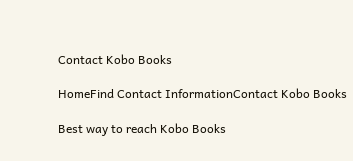Contact Kobo Books

HomeFind Contact InformationContact Kobo Books

Best way to reach Kobo Books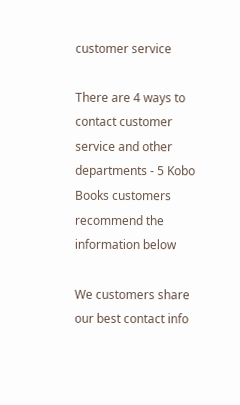customer service

There are 4 ways to contact customer service and other departments - 5 Kobo Books customers recommend the information below

We customers share our best contact info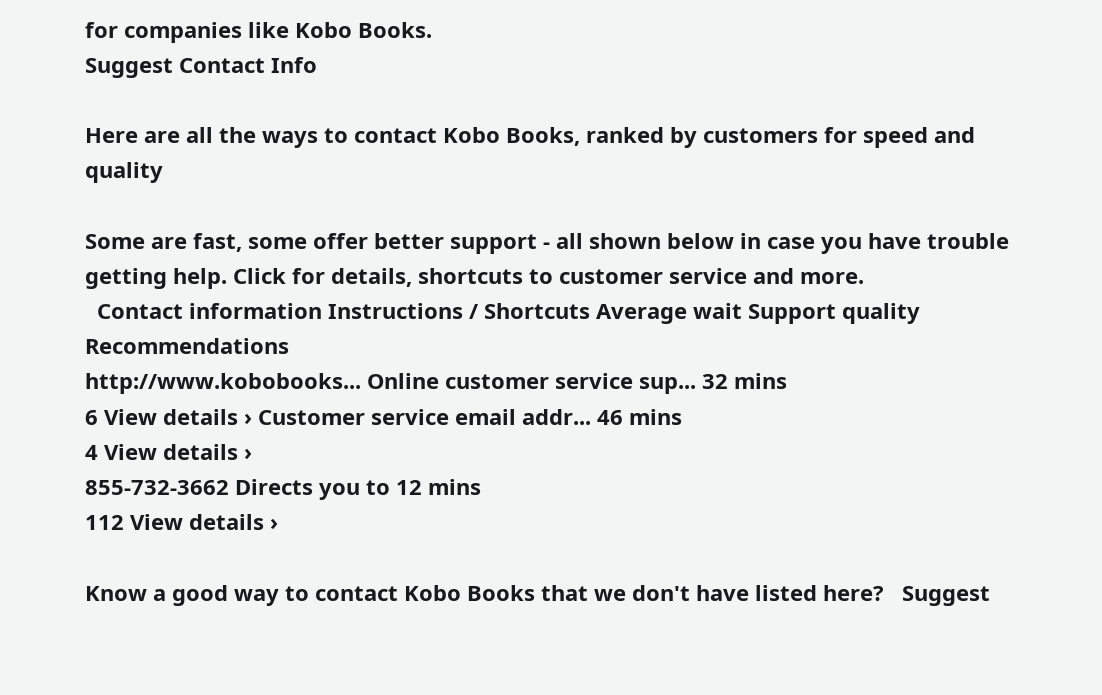for companies like Kobo Books.
Suggest Contact Info

Here are all the ways to contact Kobo Books, ranked by customers for speed and quality

Some are fast, some offer better support - all shown below in case you have trouble getting help. Click for details, shortcuts to customer service and more.
  Contact information Instructions / Shortcuts Average wait Support quality Recommendations
http://www.kobobooks... Online customer service sup... 32 mins
6 View details › Customer service email addr... 46 mins
4 View details ›
855-732-3662 Directs you to 12 mins
112 View details ›

Know a good way to contact Kobo Books that we don't have listed here?   Suggest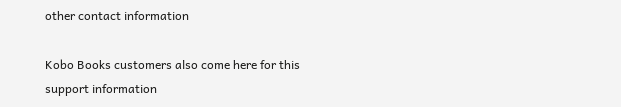other contact information

Kobo Books customers also come here for this support information